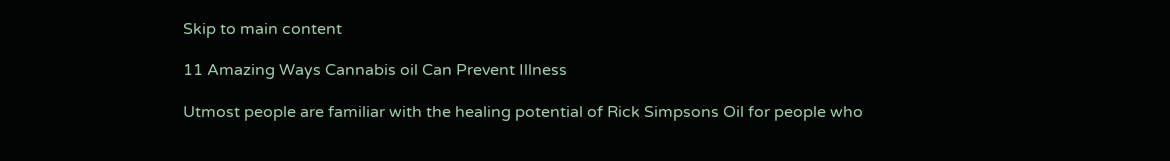Skip to main content

11 Amazing Ways Cannabis oil Can Prevent Illness

Utmost people are familiar with the healing potential of Rick Simpsons Oil for people who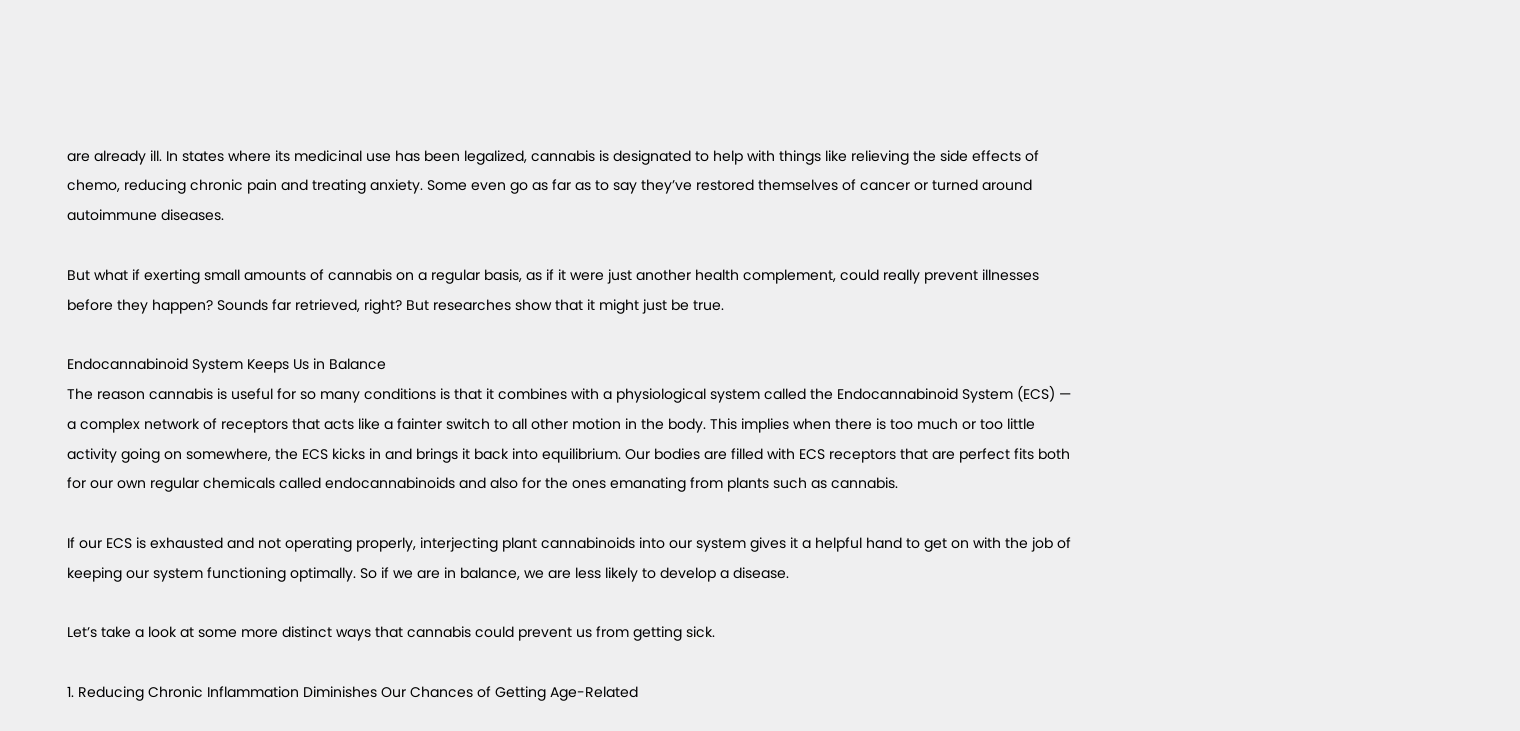are already ill. In states where its medicinal use has been legalized, cannabis is designated to help with things like relieving the side effects of chemo, reducing chronic pain and treating anxiety. Some even go as far as to say they’ve restored themselves of cancer or turned around autoimmune diseases.

But what if exerting small amounts of cannabis on a regular basis, as if it were just another health complement, could really prevent illnesses before they happen? Sounds far retrieved, right? But researches show that it might just be true.

Endocannabinoid System Keeps Us in Balance
The reason cannabis is useful for so many conditions is that it combines with a physiological system called the Endocannabinoid System (ECS) — a complex network of receptors that acts like a fainter switch to all other motion in the body. This implies when there is too much or too little activity going on somewhere, the ECS kicks in and brings it back into equilibrium. Our bodies are filled with ECS receptors that are perfect fits both for our own regular chemicals called endocannabinoids and also for the ones emanating from plants such as cannabis.

If our ECS is exhausted and not operating properly, interjecting plant cannabinoids into our system gives it a helpful hand to get on with the job of keeping our system functioning optimally. So if we are in balance, we are less likely to develop a disease.

Let’s take a look at some more distinct ways that cannabis could prevent us from getting sick.

1. Reducing Chronic Inflammation Diminishes Our Chances of Getting Age-Related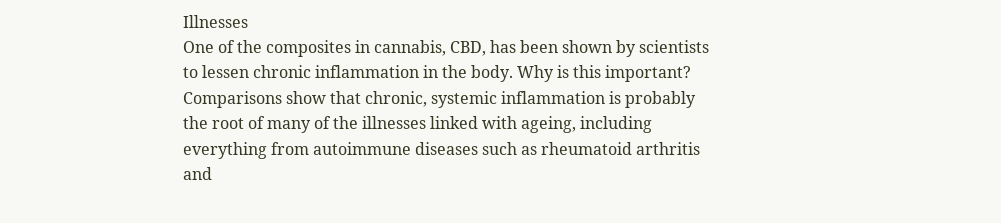Illnesses
One of the composites in cannabis, CBD, has been shown by scientists to lessen chronic inflammation in the body. Why is this important? Comparisons show that chronic, systemic inflammation is probably the root of many of the illnesses linked with ageing, including everything from autoimmune diseases such as rheumatoid arthritis and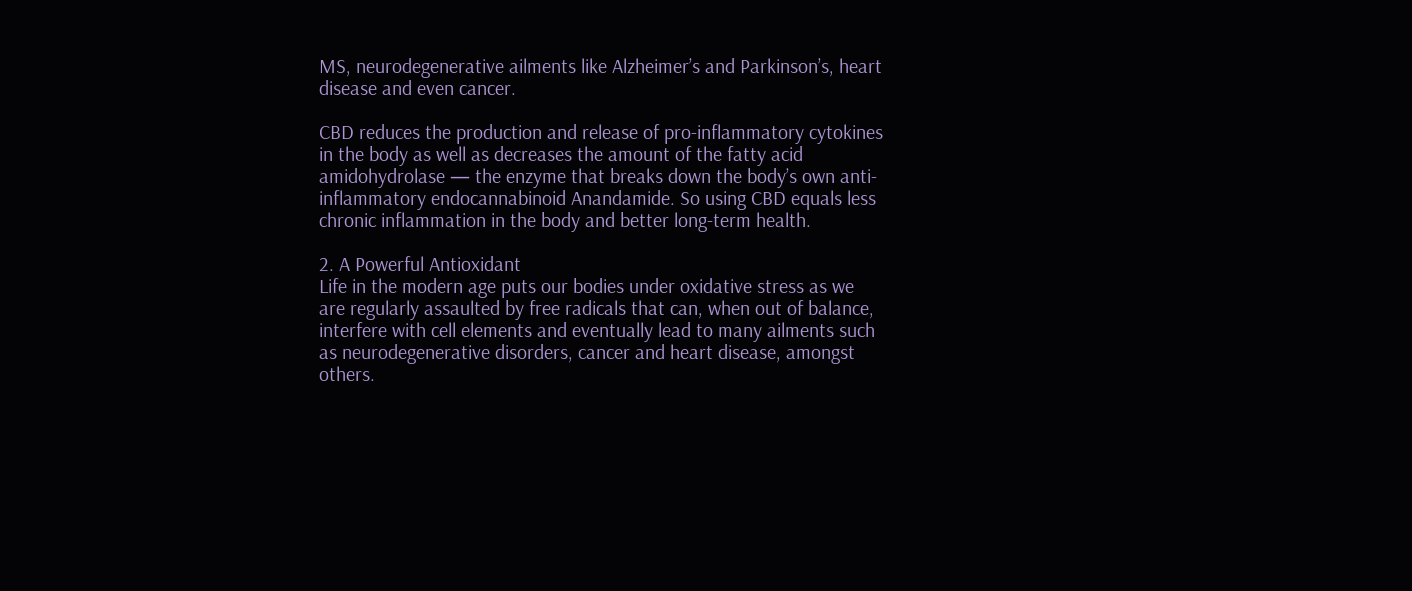MS, neurodegenerative ailments like Alzheimer’s and Parkinson’s, heart disease and even cancer.

CBD reduces the production and release of pro-inflammatory cytokines in the body as well as decreases the amount of the fatty acid amidohydrolase — the enzyme that breaks down the body’s own anti-inflammatory endocannabinoid Anandamide. So using CBD equals less chronic inflammation in the body and better long-term health.

2. A Powerful Antioxidant
Life in the modern age puts our bodies under oxidative stress as we are regularly assaulted by free radicals that can, when out of balance, interfere with cell elements and eventually lead to many ailments such as neurodegenerative disorders, cancer and heart disease, amongst others.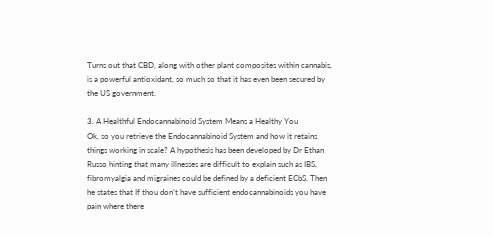Turns out that CBD, along with other plant composites within cannabis, is a powerful antioxidant, so much so that it has even been secured by the US government.

3. A Healthful Endocannabinoid System Means a Healthy You
Ok, so you retrieve the Endocannabinoid System and how it retains things working in scale? A hypothesis has been developed by Dr Ethan Russo hinting that many illnesses are difficult to explain such as IBS, fibromyalgia and migraines could be defined by a deficient ECbS. Then he states that If thou don’t have sufficient endocannabinoids you have pain where there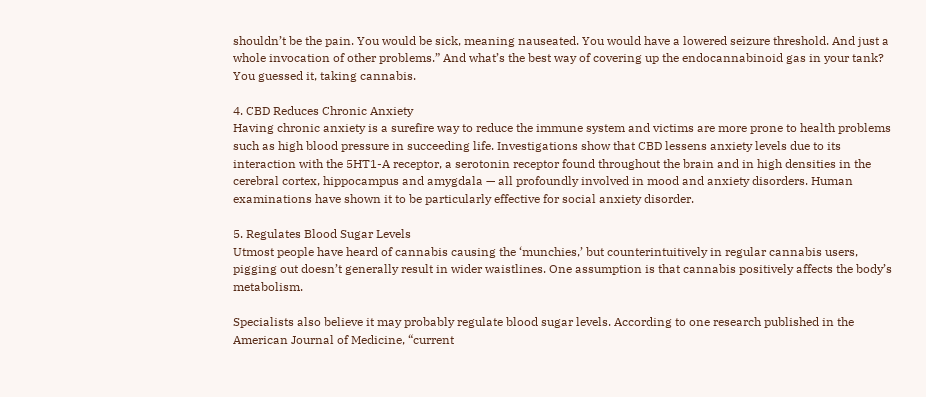shouldn’t be the pain. You would be sick, meaning nauseated. You would have a lowered seizure threshold. And just a whole invocation of other problems.” And what’s the best way of covering up the endocannabinoid gas in your tank? You guessed it, taking cannabis.

4. CBD Reduces Chronic Anxiety
Having chronic anxiety is a surefire way to reduce the immune system and victims are more prone to health problems such as high blood pressure in succeeding life. Investigations show that CBD lessens anxiety levels due to its interaction with the 5HT1-A receptor, a serotonin receptor found throughout the brain and in high densities in the cerebral cortex, hippocampus and amygdala — all profoundly involved in mood and anxiety disorders. Human examinations have shown it to be particularly effective for social anxiety disorder.

5. Regulates Blood Sugar Levels
Utmost people have heard of cannabis causing the ‘munchies,’ but counterintuitively in regular cannabis users, pigging out doesn’t generally result in wider waistlines. One assumption is that cannabis positively affects the body’s metabolism.

Specialists also believe it may probably regulate blood sugar levels. According to one research published in the American Journal of Medicine, “current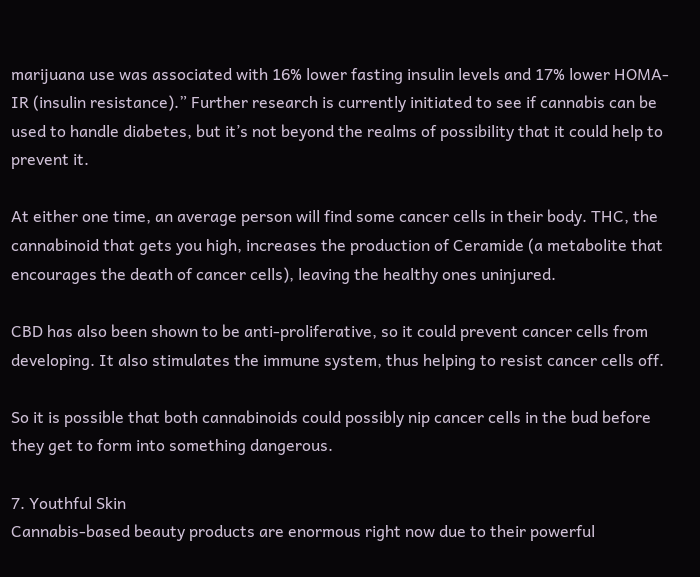marijuana use was associated with 16% lower fasting insulin levels and 17% lower HOMA-IR (insulin resistance).” Further research is currently initiated to see if cannabis can be used to handle diabetes, but it’s not beyond the realms of possibility that it could help to prevent it.

At either one time, an average person will find some cancer cells in their body. THC, the cannabinoid that gets you high, increases the production of Ceramide (a metabolite that encourages the death of cancer cells), leaving the healthy ones uninjured.

CBD has also been shown to be anti-proliferative, so it could prevent cancer cells from developing. It also stimulates the immune system, thus helping to resist cancer cells off.

So it is possible that both cannabinoids could possibly nip cancer cells in the bud before they get to form into something dangerous.

7. Youthful Skin
Cannabis-based beauty products are enormous right now due to their powerful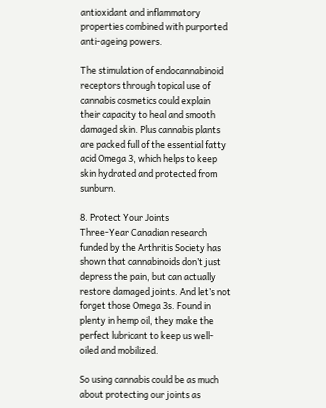antioxidant and inflammatory properties combined with purported anti-ageing powers.

The stimulation of endocannabinoid receptors through topical use of cannabis cosmetics could explain their capacity to heal and smooth damaged skin. Plus cannabis plants are packed full of the essential fatty acid Omega 3, which helps to keep skin hydrated and protected from sunburn.

8. Protect Your Joints
Three-Year Canadian research funded by the Arthritis Society has shown that cannabinoids don’t just depress the pain, but can actually restore damaged joints. And let’s not forget those Omega 3s. Found in plenty in hemp oil, they make the perfect lubricant to keep us well-oiled and mobilized.

So using cannabis could be as much about protecting our joints as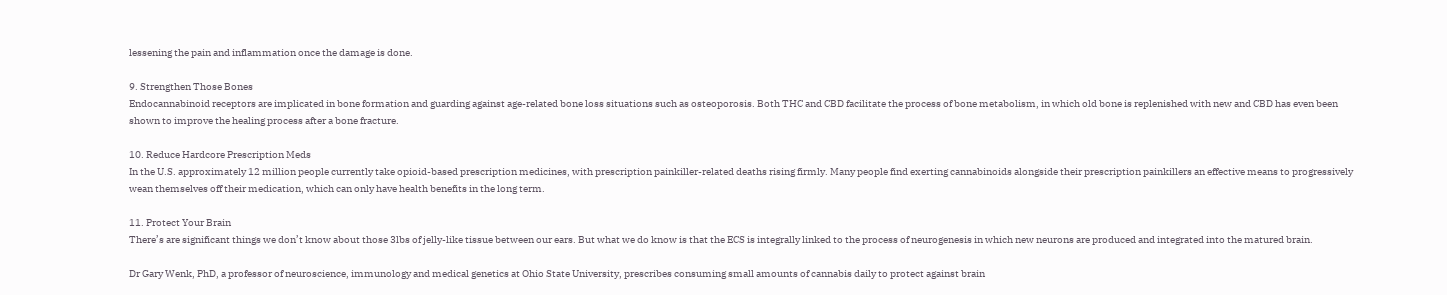lessening the pain and inflammation once the damage is done.

9. Strengthen Those Bones
Endocannabinoid receptors are implicated in bone formation and guarding against age-related bone loss situations such as osteoporosis. Both THC and CBD facilitate the process of bone metabolism, in which old bone is replenished with new and CBD has even been shown to improve the healing process after a bone fracture.

10. Reduce Hardcore Prescription Meds
In the U.S. approximately 12 million people currently take opioid-based prescription medicines, with prescription painkiller-related deaths rising firmly. Many people find exerting cannabinoids alongside their prescription painkillers an effective means to progressively wean themselves off their medication, which can only have health benefits in the long term.

11. Protect Your Brain
There’s are significant things we don’t know about those 3lbs of jelly-like tissue between our ears. But what we do know is that the ECS is integrally linked to the process of neurogenesis in which new neurons are produced and integrated into the matured brain.

Dr Gary Wenk, PhD, a professor of neuroscience, immunology and medical genetics at Ohio State University, prescribes consuming small amounts of cannabis daily to protect against brain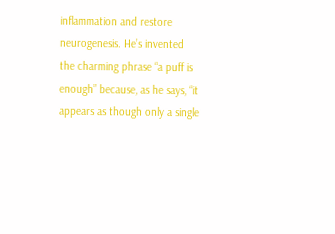inflammation and restore neurogenesis. He’s invented the charming phrase “a puff is enough” because, as he says, “it appears as though only a single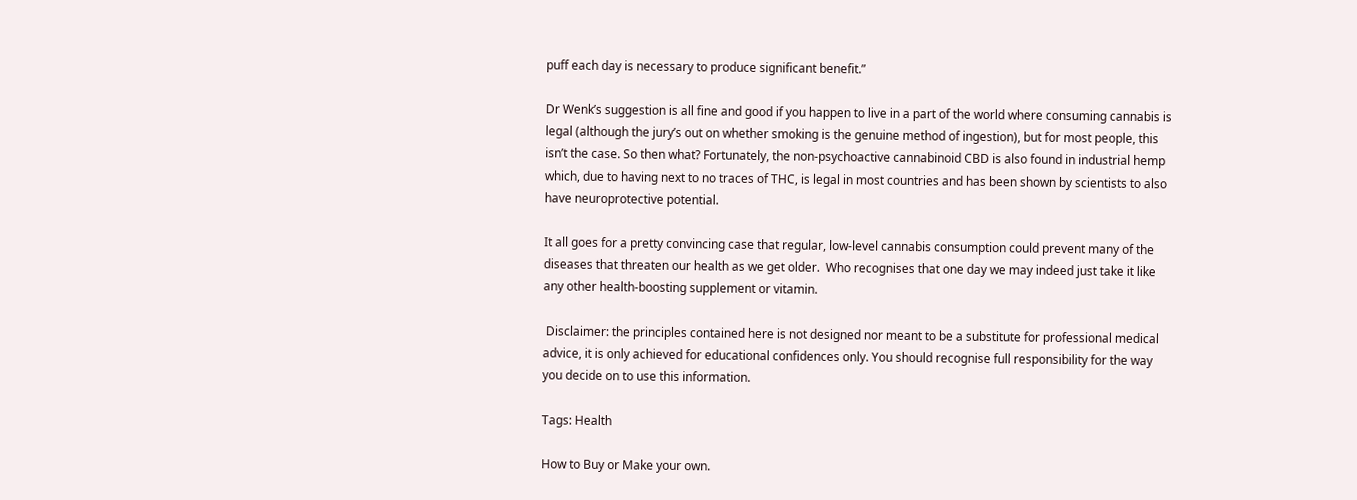puff each day is necessary to produce significant benefit.”

Dr Wenk’s suggestion is all fine and good if you happen to live in a part of the world where consuming cannabis is legal (although the jury’s out on whether smoking is the genuine method of ingestion), but for most people, this isn’t the case. So then what? Fortunately, the non-psychoactive cannabinoid CBD is also found in industrial hemp which, due to having next to no traces of THC, is legal in most countries and has been shown by scientists to also have neuroprotective potential.

It all goes for a pretty convincing case that regular, low-level cannabis consumption could prevent many of the diseases that threaten our health as we get older.  Who recognises that one day we may indeed just take it like any other health-boosting supplement or vitamin.

 Disclaimer: the principles contained here is not designed nor meant to be a substitute for professional medical advice, it is only achieved for educational confidences only. You should recognise full responsibility for the way you decide on to use this information.

Tags: Health

How to Buy or Make your own.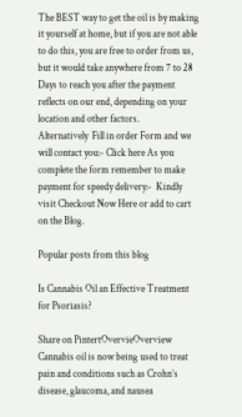The BEST way to get the oil is by making it yourself at home, but if you are not able to do this, you are free to order from us, but it would take anywhere from 7 to 28 Days to reach you after the payment reflects on our end, depending on your location and other factors.
Alternatively  Fill in order Form and we will contact you:- Click here As you complete the form remember to make payment for speedy delivery:-  Kindly visit Checkout Now Here or add to cart on the Blog.

Popular posts from this blog

Is Cannabis Oil an Effective Treatment for Psoriasis?

Share on PintertOvervieOverview Cannabis oil is now being used to treat pain and conditions such as Crohn’s disease, glaucoma, and nausea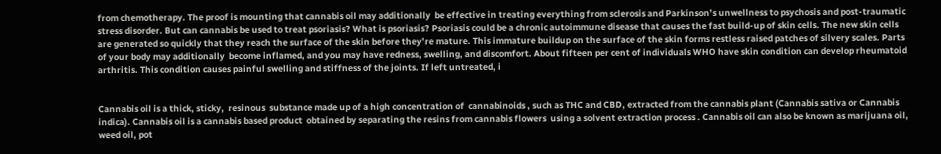from chemotherapy. The proof is mounting that cannabis oil may additionally  be effective in treating everything from sclerosis and Parkinson’s unwellness to psychosis and post-traumatic stress disorder. But can cannabis be used to treat psoriasis? What is psoriasis? Psoriasis could be a chronic autoimmune disease that causes the fast build-up of skin cells. The new skin cells are generated so quickly that they reach the surface of the skin before they’re mature. This immature buildup on the surface of the skin forms restless raised patches of silvery scales. Parts of your body may additionally  become inflamed, and you may have redness, swelling, and discomfort. About fifteen per cent of individuals WHO have skin condition can develop rheumatoid arthritis. This condition causes painful swelling and stiffness of the joints. If left untreated, i


Cannabis oil is a thick, sticky,  resinous  substance made up of a high concentration of  cannabinoids , such as THC and CBD, extracted from the cannabis plant (Cannabis sativa or Cannabis indica). Cannabis oil is a cannabis based product  obtained by separating the resins from cannabis flowers  using a solvent extraction process . Cannabis oil can also be known as marijuana oil, weed oil, pot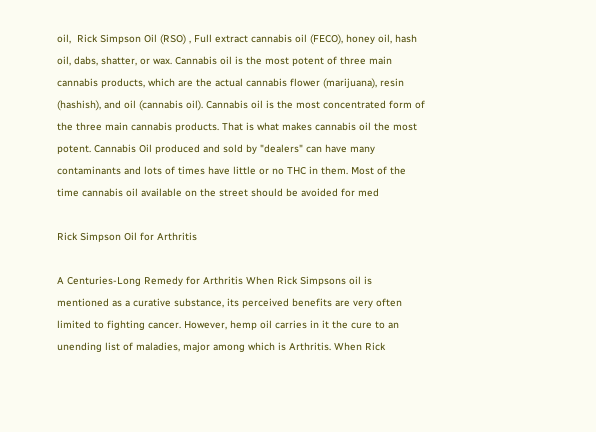oil,  Rick Simpson Oil (RSO) , Full extract cannabis oil (FECO), honey oil, hash oil, dabs, shatter, or wax. Cannabis oil is the most potent of three main cannabis products, which are the actual cannabis flower (marijuana), resin (hashish), and oil (cannabis oil). Cannabis oil is the most concentrated form of the three main cannabis products. That is what makes cannabis oil the most potent. Cannabis Oil produced and sold by "dealers" can have many contaminants and lots of times have little or no THC in them. Most of the time cannabis oil available on the street should be avoided for med

Rick Simpson Oil for Arthritis

A Centuries-Long Remedy for Arthritis When Rick Simpsons oil is mentioned as a curative substance, its perceived benefits are very often limited to fighting cancer. However, hemp oil carries in it the cure to an unending list of maladies, major among which is Arthritis. When Rick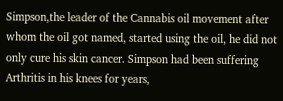Simpson,the leader of the Cannabis oil movement after whom the oil got named, started using the oil, he did not only cure his skin cancer. Simpson had been suffering Arthritis in his knees for years,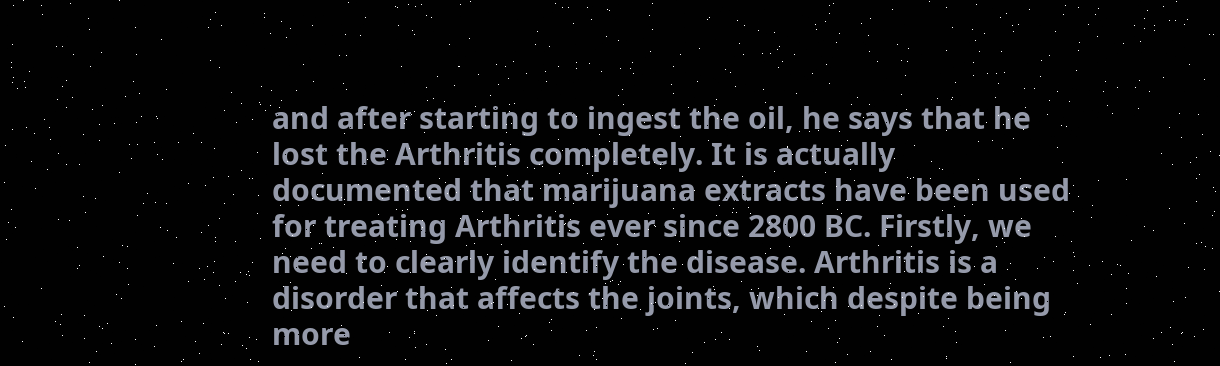and after starting to ingest the oil, he says that he lost the Arthritis completely. It is actually documented that marijuana extracts have been used for treating Arthritis ever since 2800 BC. Firstly, we need to clearly identify the disease. Arthritis is a disorder that affects the joints, which despite being more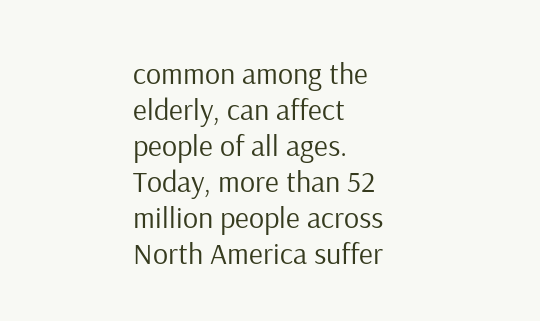common among the elderly, can affect people of all ages. Today, more than 52 million people across North America suffer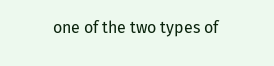one of the two types of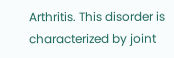Arthritis. This disorder is characterized by joint